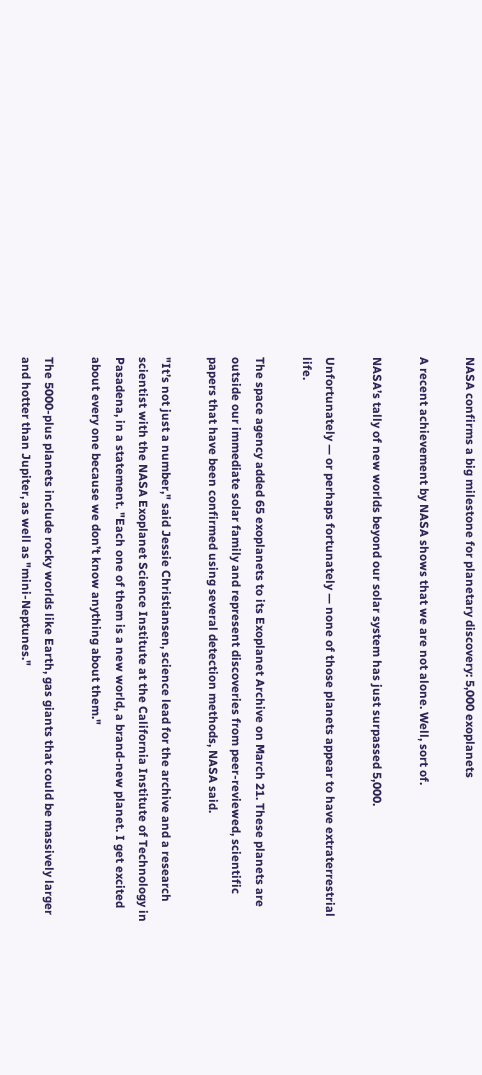NASA confirms a big milestone for planetary discovery: 5,000 exoplanets

A recent achievement by NASA shows that we are not alone. Well, sort of.

NASA’s tally of new worlds beyond our solar system has just surpassed 5,000.

Unfortunately — or perhaps fortunately — none of those planets appear to have extraterrestrial life.

The space agency added 65 exoplanets to its Exoplanet Archive on March 21. These planets are outside our immediate solar family and represent discoveries from peer-reviewed, scientific papers that have been confirmed using several detection methods, NASA said.

"It’s not just a number," said Jessie Christiansen, science lead for the archive and a research scientist with the NASA Exoplanet Science Institute at the California Institute of Technology in Pasadena, in a statement. "Each one of them is a new world, a brand-new planet. I get excited about every one because we don’t know anything about them."

The 5000-plus planets include rocky worlds like Earth, gas giants that could be massively larger and hotter than Jupiter, as well as "mini-Neptunes."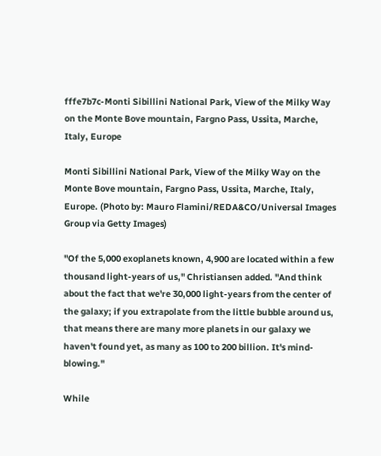fffe7b7c-Monti Sibillini National Park, View of the Milky Way on the Monte Bove mountain, Fargno Pass, Ussita, Marche, Italy, Europe

Monti Sibillini National Park, View of the Milky Way on the Monte Bove mountain, Fargno Pass, Ussita, Marche, Italy, Europe. (Photo by: Mauro Flamini/REDA&CO/Universal Images Group via Getty Images)

"Of the 5,000 exoplanets known, 4,900 are located within a few thousand light-years of us," Christiansen added. "And think about the fact that we're 30,000 light-years from the center of the galaxy; if you extrapolate from the little bubble around us, that means there are many more planets in our galaxy we haven't found yet, as many as 100 to 200 billion. It's mind-blowing."

While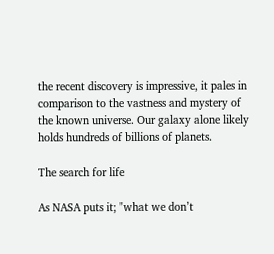the recent discovery is impressive, it pales in comparison to the vastness and mystery of the known universe. Our galaxy alone likely holds hundreds of billions of planets.

The search for life

As NASA puts it; "what we don’t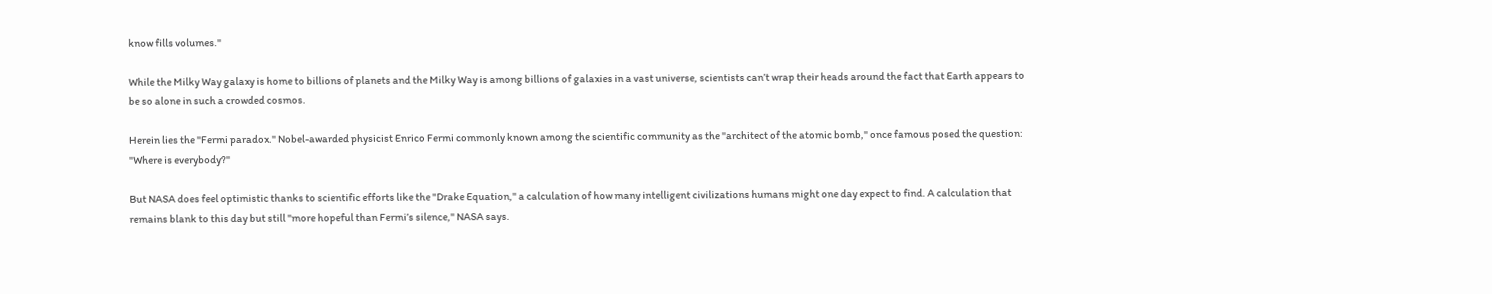know fills volumes."

While the Milky Way galaxy is home to billions of planets and the Milky Way is among billions of galaxies in a vast universe, scientists can’t wrap their heads around the fact that Earth appears to be so alone in such a crowded cosmos.

Herein lies the "Fermi paradox." Nobel-awarded physicist Enrico Fermi commonly known among the scientific community as the "architect of the atomic bomb," once famous posed the question: "Where is everybody?"

But NASA does feel optimistic thanks to scientific efforts like the "Drake Equation," a calculation of how many intelligent civilizations humans might one day expect to find. A calculation that remains blank to this day but still "more hopeful than Fermi’s silence," NASA says.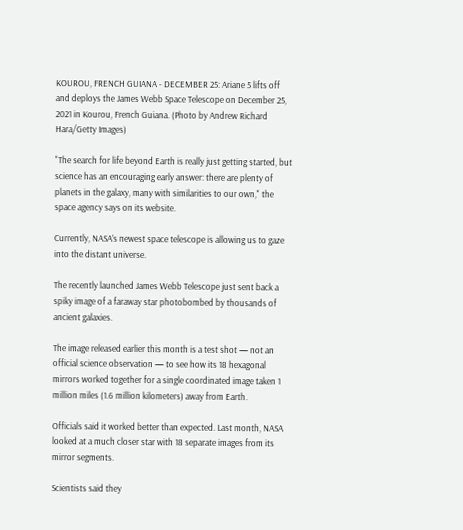KOUROU, FRENCH GUIANA - DECEMBER 25: Ariane 5 lifts off and deploys the James Webb Space Telescope on December 25, 2021 in Kourou, French Guiana. (Photo by Andrew Richard Hara/Getty Images)

"The search for life beyond Earth is really just getting started, but science has an encouraging early answer: there are plenty of planets in the galaxy, many with similarities to our own," the space agency says on its website.

Currently, NASA’s newest space telescope is allowing us to gaze into the distant universe.

The recently launched James Webb Telescope just sent back a spiky image of a faraway star photobombed by thousands of ancient galaxies.

The image released earlier this month is a test shot — not an official science observation — to see how its 18 hexagonal mirrors worked together for a single coordinated image taken 1 million miles (1.6 million kilometers) away from Earth.

Officials said it worked better than expected. Last month, NASA looked at a much closer star with 18 separate images from its mirror segments.

Scientists said they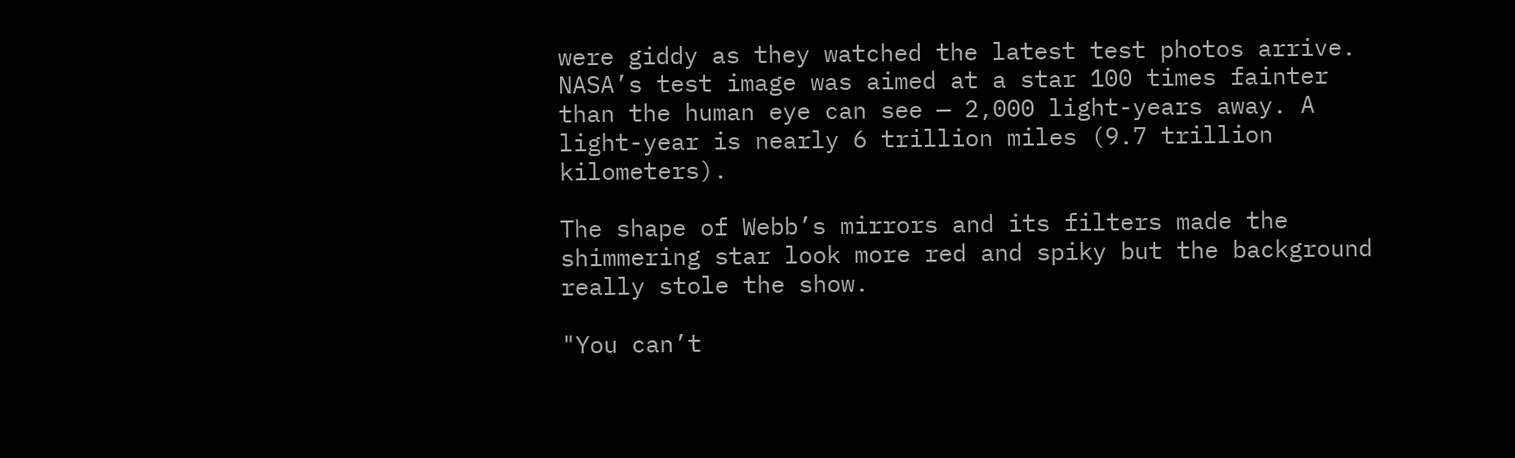were giddy as they watched the latest test photos arrive. NASA’s test image was aimed at a star 100 times fainter than the human eye can see — 2,000 light-years away. A light-year is nearly 6 trillion miles (9.7 trillion kilometers).

The shape of Webb’s mirrors and its filters made the shimmering star look more red and spiky but the background really stole the show.

"You can’t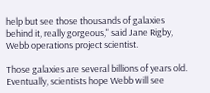help but see those thousands of galaxies behind it, really gorgeous," said Jane Rigby, Webb operations project scientist.

Those galaxies are several billions of years old. Eventually, scientists hope Webb will see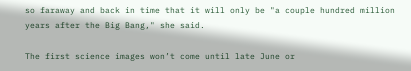so faraway and back in time that it will only be "a couple hundred million years after the Big Bang," she said.

The first science images won’t come until late June or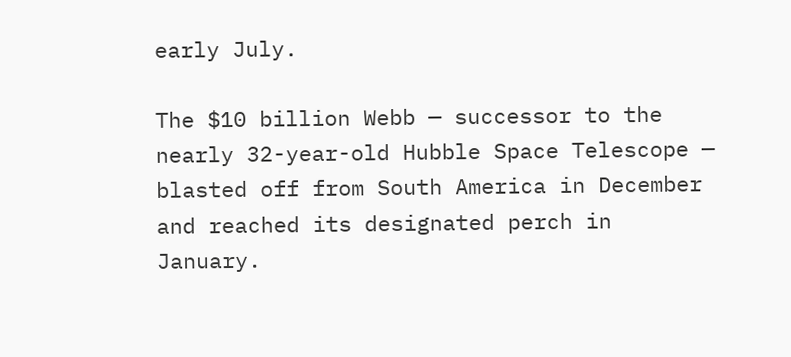early July.

The $10 billion Webb — successor to the nearly 32-year-old Hubble Space Telescope — blasted off from South America in December and reached its designated perch in January.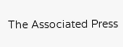The Associated Press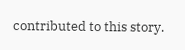contributed to this story.